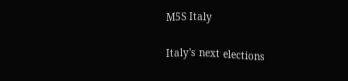M5S Italy

Italy's next elections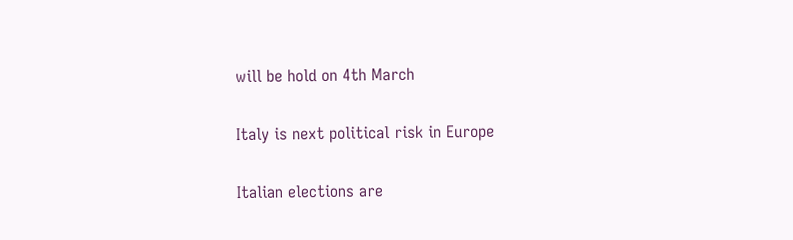will be hold on 4th March

Italy is next political risk in Europe

Italian elections are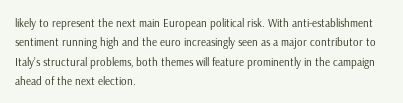likely to represent the next main European political risk. With anti-establishment sentiment running high and the euro increasingly seen as a major contributor to Italy’s structural problems, both themes will feature prominently in the campaign ahead of the next election.